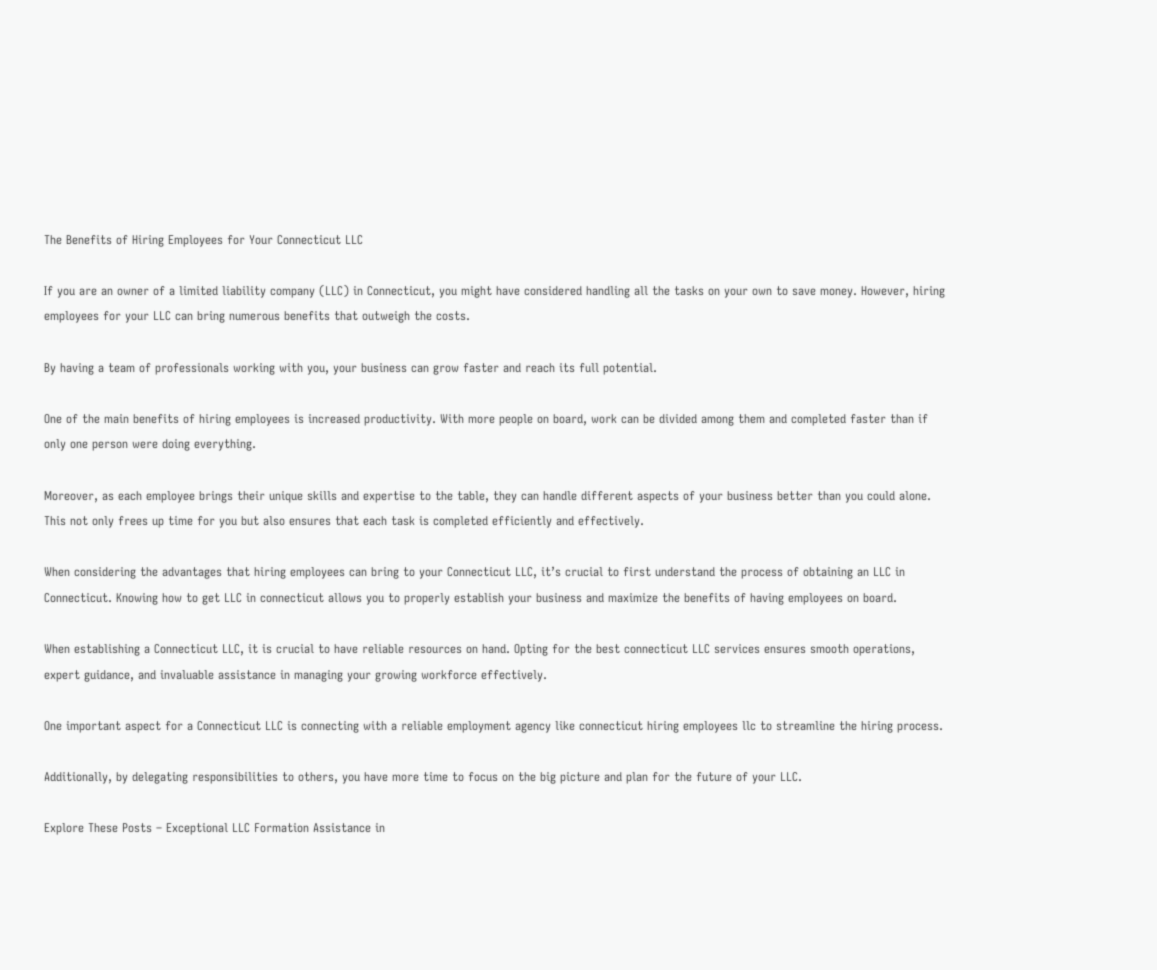The Benefits of Hiring Employees for Your Connecticut LLC

If you are an owner of a limited liability company (LLC) in Connecticut, you might have considered handling all the tasks on your own to save money. However, hiring employees for your LLC can bring numerous benefits that outweigh the costs.

By having a team of professionals working with you, your business can grow faster and reach its full potential.

One of the main benefits of hiring employees is increased productivity. With more people on board, work can be divided among them and completed faster than if only one person were doing everything.

Moreover, as each employee brings their unique skills and expertise to the table, they can handle different aspects of your business better than you could alone. This not only frees up time for you but also ensures that each task is completed efficiently and effectively.

When considering the advantages that hiring employees can bring to your Connecticut LLC, it’s crucial to first understand the process of obtaining an LLC in Connecticut. Knowing how to get LLC in connecticut allows you to properly establish your business and maximize the benefits of having employees on board.

When establishing a Connecticut LLC, it is crucial to have reliable resources on hand. Opting for the best connecticut LLC services ensures smooth operations, expert guidance, and invaluable assistance in managing your growing workforce effectively.

One important aspect for a Connecticut LLC is connecting with a reliable employment agency like connecticut hiring employees llc to streamline the hiring process.

Additionally, by delegating responsibilities to others, you have more time to focus on the big picture and plan for the future of your LLC.

Explore These Posts – Exceptional LLC Formation Assistance in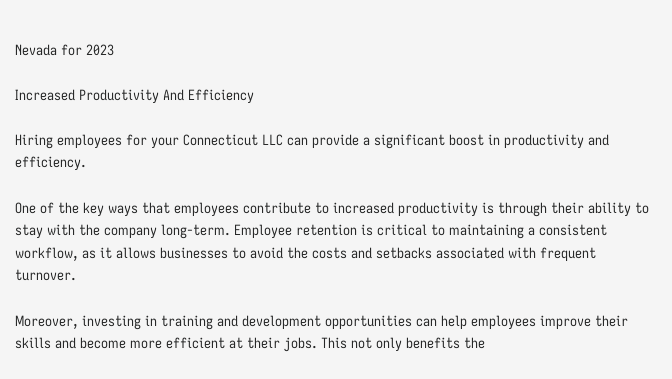Nevada for 2023

Increased Productivity And Efficiency

Hiring employees for your Connecticut LLC can provide a significant boost in productivity and efficiency.

One of the key ways that employees contribute to increased productivity is through their ability to stay with the company long-term. Employee retention is critical to maintaining a consistent workflow, as it allows businesses to avoid the costs and setbacks associated with frequent turnover.

Moreover, investing in training and development opportunities can help employees improve their skills and become more efficient at their jobs. This not only benefits the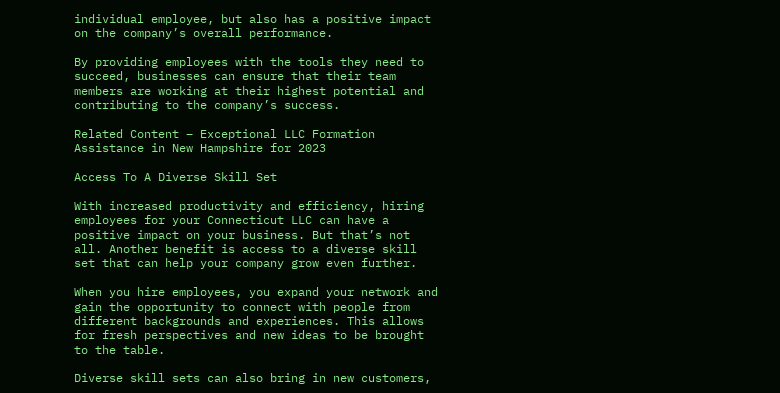individual employee, but also has a positive impact on the company’s overall performance.

By providing employees with the tools they need to succeed, businesses can ensure that their team members are working at their highest potential and contributing to the company’s success.

Related Content – Exceptional LLC Formation Assistance in New Hampshire for 2023

Access To A Diverse Skill Set

With increased productivity and efficiency, hiring employees for your Connecticut LLC can have a positive impact on your business. But that’s not all. Another benefit is access to a diverse skill set that can help your company grow even further.

When you hire employees, you expand your network and gain the opportunity to connect with people from different backgrounds and experiences. This allows for fresh perspectives and new ideas to be brought to the table.

Diverse skill sets can also bring in new customers,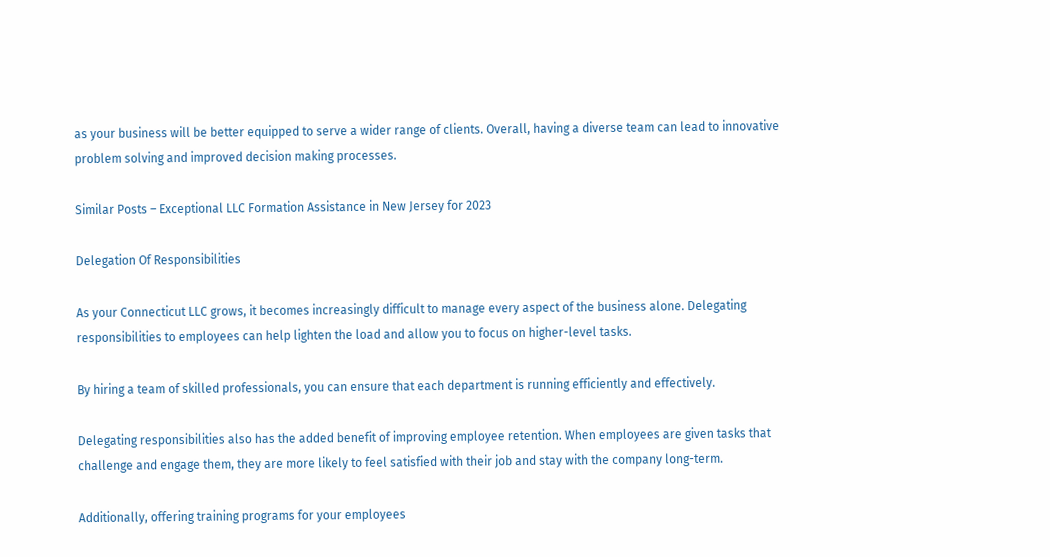as your business will be better equipped to serve a wider range of clients. Overall, having a diverse team can lead to innovative problem solving and improved decision making processes.

Similar Posts – Exceptional LLC Formation Assistance in New Jersey for 2023

Delegation Of Responsibilities

As your Connecticut LLC grows, it becomes increasingly difficult to manage every aspect of the business alone. Delegating responsibilities to employees can help lighten the load and allow you to focus on higher-level tasks.

By hiring a team of skilled professionals, you can ensure that each department is running efficiently and effectively.

Delegating responsibilities also has the added benefit of improving employee retention. When employees are given tasks that challenge and engage them, they are more likely to feel satisfied with their job and stay with the company long-term.

Additionally, offering training programs for your employees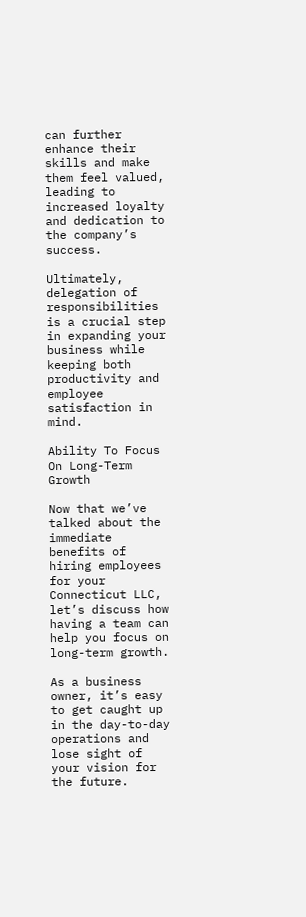can further enhance their skills and make them feel valued, leading to increased loyalty and dedication to the company’s success.

Ultimately, delegation of responsibilities is a crucial step in expanding your business while keeping both productivity and employee satisfaction in mind.

Ability To Focus On Long-Term Growth

Now that we’ve talked about the immediate benefits of hiring employees for your Connecticut LLC, let’s discuss how having a team can help you focus on long-term growth.

As a business owner, it’s easy to get caught up in the day-to-day operations and lose sight of your vision for the future.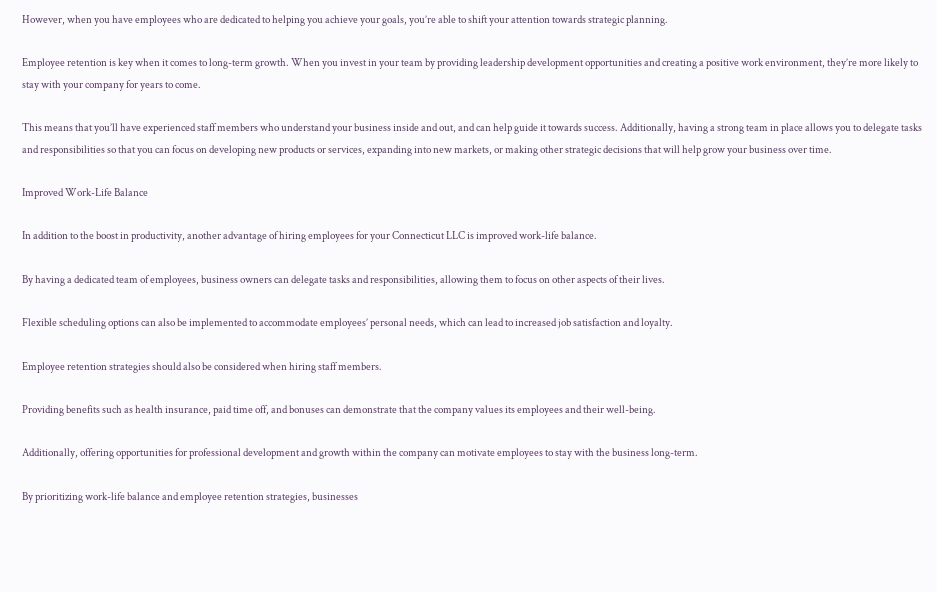However, when you have employees who are dedicated to helping you achieve your goals, you’re able to shift your attention towards strategic planning.

Employee retention is key when it comes to long-term growth. When you invest in your team by providing leadership development opportunities and creating a positive work environment, they’re more likely to stay with your company for years to come.

This means that you’ll have experienced staff members who understand your business inside and out, and can help guide it towards success. Additionally, having a strong team in place allows you to delegate tasks and responsibilities so that you can focus on developing new products or services, expanding into new markets, or making other strategic decisions that will help grow your business over time.

Improved Work-Life Balance

In addition to the boost in productivity, another advantage of hiring employees for your Connecticut LLC is improved work-life balance.

By having a dedicated team of employees, business owners can delegate tasks and responsibilities, allowing them to focus on other aspects of their lives.

Flexible scheduling options can also be implemented to accommodate employees’ personal needs, which can lead to increased job satisfaction and loyalty.

Employee retention strategies should also be considered when hiring staff members.

Providing benefits such as health insurance, paid time off, and bonuses can demonstrate that the company values its employees and their well-being.

Additionally, offering opportunities for professional development and growth within the company can motivate employees to stay with the business long-term.

By prioritizing work-life balance and employee retention strategies, businesses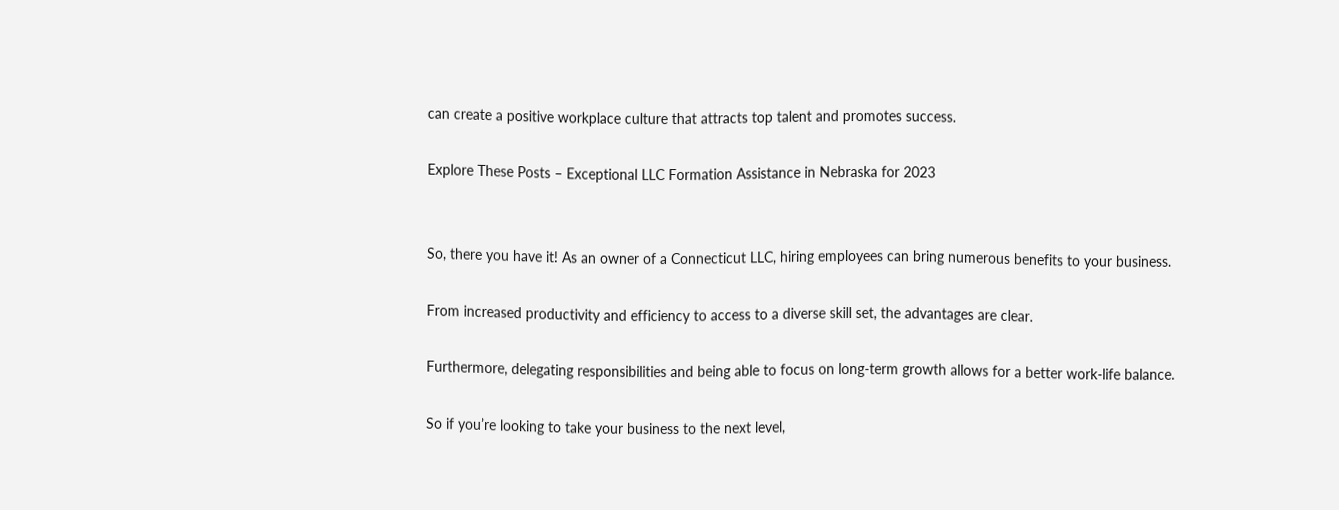can create a positive workplace culture that attracts top talent and promotes success.

Explore These Posts – Exceptional LLC Formation Assistance in Nebraska for 2023


So, there you have it! As an owner of a Connecticut LLC, hiring employees can bring numerous benefits to your business.

From increased productivity and efficiency to access to a diverse skill set, the advantages are clear.

Furthermore, delegating responsibilities and being able to focus on long-term growth allows for a better work-life balance.

So if you’re looking to take your business to the next level,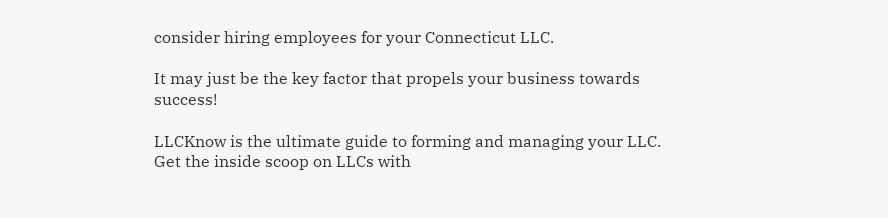consider hiring employees for your Connecticut LLC.

It may just be the key factor that propels your business towards success!

LLCKnow is the ultimate guide to forming and managing your LLC. Get the inside scoop on LLCs with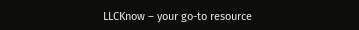LLCKnow – your go-to resource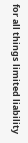for all things limited liability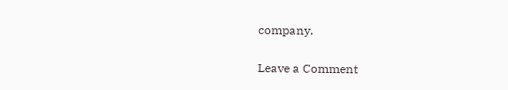company.

Leave a Comment